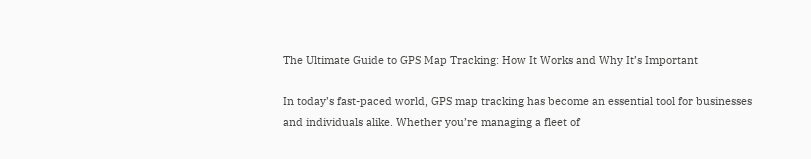The Ultimate Guide to GPS Map Tracking: How It Works and Why It’s Important

In today’s fast-paced world, GPS map tracking has become an essential tool for businesses and individuals alike. Whether you’re managing a fleet of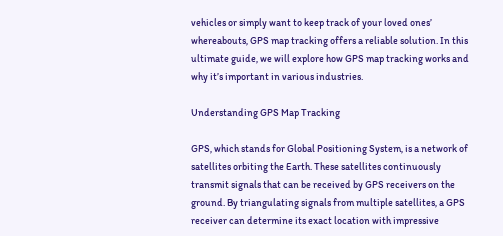vehicles or simply want to keep track of your loved ones’ whereabouts, GPS map tracking offers a reliable solution. In this ultimate guide, we will explore how GPS map tracking works and why it’s important in various industries.

Understanding GPS Map Tracking

GPS, which stands for Global Positioning System, is a network of satellites orbiting the Earth. These satellites continuously transmit signals that can be received by GPS receivers on the ground. By triangulating signals from multiple satellites, a GPS receiver can determine its exact location with impressive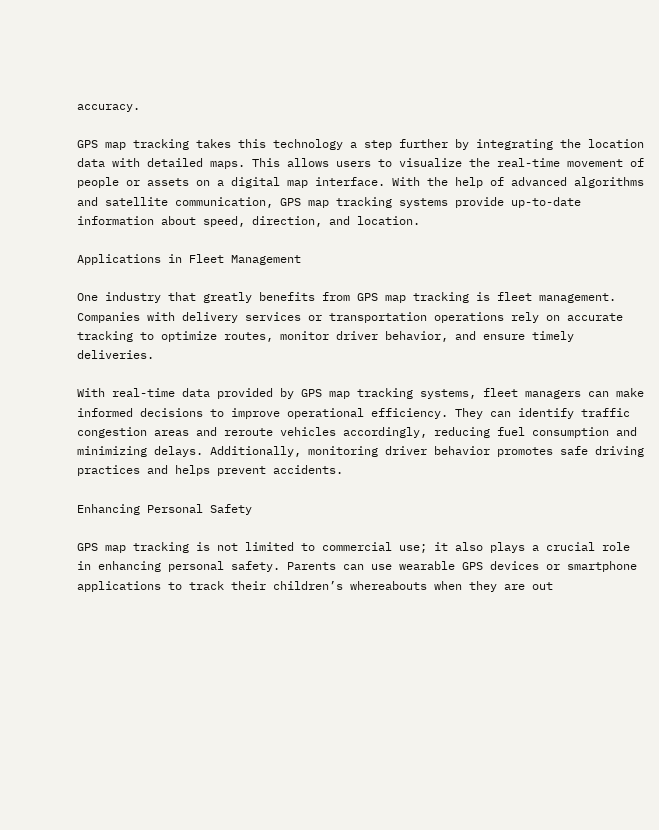accuracy.

GPS map tracking takes this technology a step further by integrating the location data with detailed maps. This allows users to visualize the real-time movement of people or assets on a digital map interface. With the help of advanced algorithms and satellite communication, GPS map tracking systems provide up-to-date information about speed, direction, and location.

Applications in Fleet Management

One industry that greatly benefits from GPS map tracking is fleet management. Companies with delivery services or transportation operations rely on accurate tracking to optimize routes, monitor driver behavior, and ensure timely deliveries.

With real-time data provided by GPS map tracking systems, fleet managers can make informed decisions to improve operational efficiency. They can identify traffic congestion areas and reroute vehicles accordingly, reducing fuel consumption and minimizing delays. Additionally, monitoring driver behavior promotes safe driving practices and helps prevent accidents.

Enhancing Personal Safety

GPS map tracking is not limited to commercial use; it also plays a crucial role in enhancing personal safety. Parents can use wearable GPS devices or smartphone applications to track their children’s whereabouts when they are out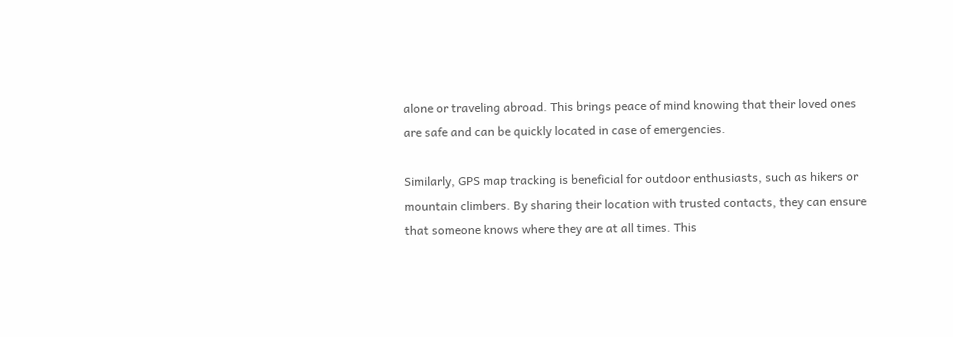alone or traveling abroad. This brings peace of mind knowing that their loved ones are safe and can be quickly located in case of emergencies.

Similarly, GPS map tracking is beneficial for outdoor enthusiasts, such as hikers or mountain climbers. By sharing their location with trusted contacts, they can ensure that someone knows where they are at all times. This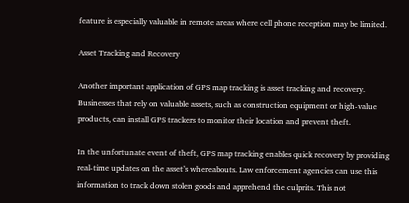feature is especially valuable in remote areas where cell phone reception may be limited.

Asset Tracking and Recovery

Another important application of GPS map tracking is asset tracking and recovery. Businesses that rely on valuable assets, such as construction equipment or high-value products, can install GPS trackers to monitor their location and prevent theft.

In the unfortunate event of theft, GPS map tracking enables quick recovery by providing real-time updates on the asset’s whereabouts. Law enforcement agencies can use this information to track down stolen goods and apprehend the culprits. This not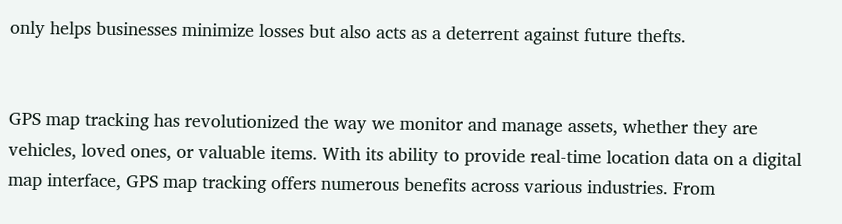only helps businesses minimize losses but also acts as a deterrent against future thefts.


GPS map tracking has revolutionized the way we monitor and manage assets, whether they are vehicles, loved ones, or valuable items. With its ability to provide real-time location data on a digital map interface, GPS map tracking offers numerous benefits across various industries. From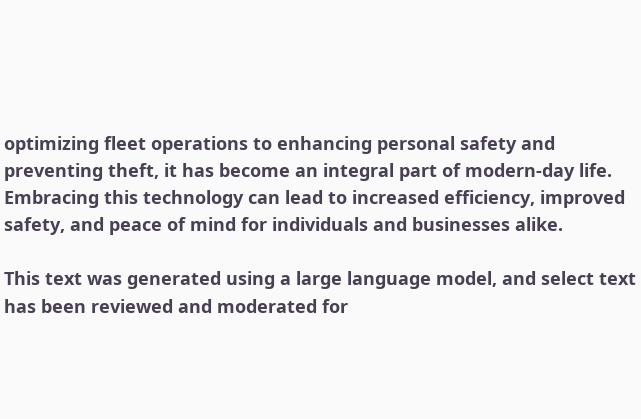optimizing fleet operations to enhancing personal safety and preventing theft, it has become an integral part of modern-day life. Embracing this technology can lead to increased efficiency, improved safety, and peace of mind for individuals and businesses alike.

This text was generated using a large language model, and select text has been reviewed and moderated for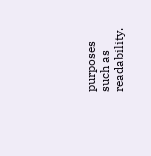purposes such as readability.